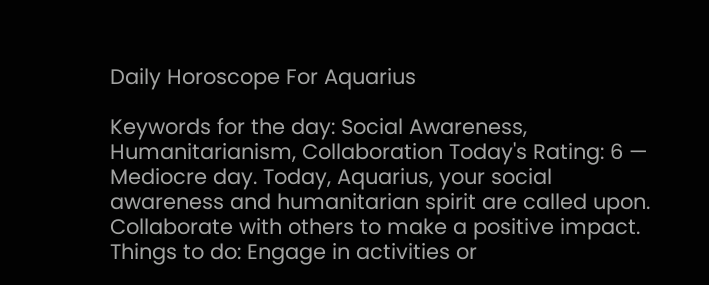Daily Horoscope For Aquarius

Keywords for the day: Social Awareness, Humanitarianism, Collaboration Today's Rating: 6 — Mediocre day. Today, Aquarius, your social awareness and humanitarian spirit are called upon. Collaborate with others to make a positive impact. Things to do: Engage in activities or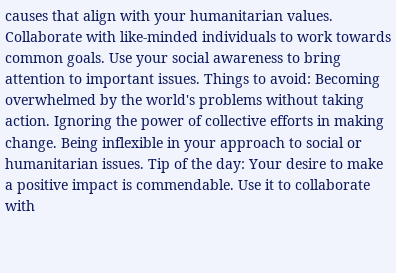causes that align with your humanitarian values. Collaborate with like-minded individuals to work towards common goals. Use your social awareness to bring attention to important issues. Things to avoid: Becoming overwhelmed by the world's problems without taking action. Ignoring the power of collective efforts in making change. Being inflexible in your approach to social or humanitarian issues. Tip of the day: Your desire to make a positive impact is commendable. Use it to collaborate with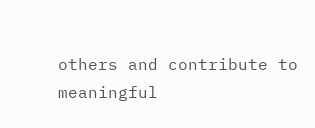others and contribute to meaningful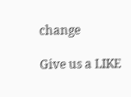change

Give us a LIKE